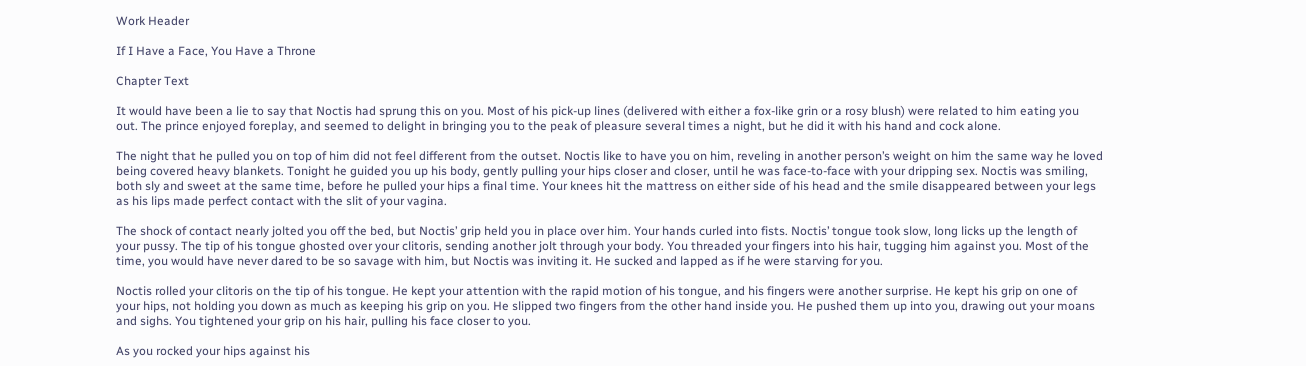Work Header

If I Have a Face, You Have a Throne

Chapter Text

It would have been a lie to say that Noctis had sprung this on you. Most of his pick-up lines (delivered with either a fox-like grin or a rosy blush) were related to him eating you out. The prince enjoyed foreplay, and seemed to delight in bringing you to the peak of pleasure several times a night, but he did it with his hand and cock alone.

The night that he pulled you on top of him did not feel different from the outset. Noctis like to have you on him, reveling in another person’s weight on him the same way he loved being covered heavy blankets. Tonight he guided you up his body, gently pulling your hips closer and closer, until he was face-to-face with your dripping sex. Noctis was smiling, both sly and sweet at the same time, before he pulled your hips a final time. Your knees hit the mattress on either side of his head and the smile disappeared between your legs as his lips made perfect contact with the slit of your vagina.

The shock of contact nearly jolted you off the bed, but Noctis’ grip held you in place over him. Your hands curled into fists. Noctis’ tongue took slow, long licks up the length of your pussy. The tip of his tongue ghosted over your clitoris, sending another jolt through your body. You threaded your fingers into his hair, tugging him against you. Most of the time, you would have never dared to be so savage with him, but Noctis was inviting it. He sucked and lapped as if he were starving for you.

Noctis rolled your clitoris on the tip of his tongue. He kept your attention with the rapid motion of his tongue, and his fingers were another surprise. He kept his grip on one of your hips, not holding you down as much as keeping his grip on you. He slipped two fingers from the other hand inside you. He pushed them up into you, drawing out your moans and sighs. You tightened your grip on his hair, pulling his face closer to you.

As you rocked your hips against his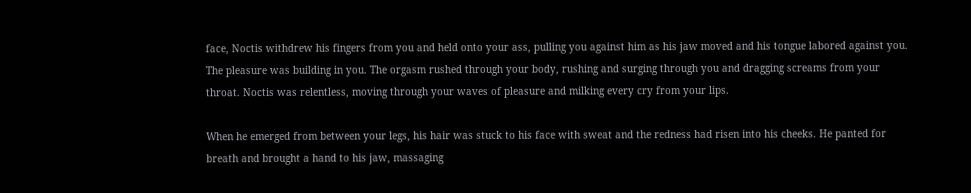face, Noctis withdrew his fingers from you and held onto your ass, pulling you against him as his jaw moved and his tongue labored against you. The pleasure was building in you. The orgasm rushed through your body, rushing and surging through you and dragging screams from your throat. Noctis was relentless, moving through your waves of pleasure and milking every cry from your lips.

When he emerged from between your legs, his hair was stuck to his face with sweat and the redness had risen into his cheeks. He panted for breath and brought a hand to his jaw, massaging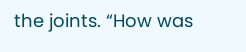the joints. “How was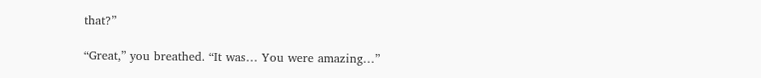that?”

“Great,” you breathed. “It was… You were amazing…”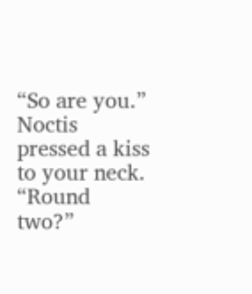“So are you.” Noctis pressed a kiss to your neck. “Round two?”